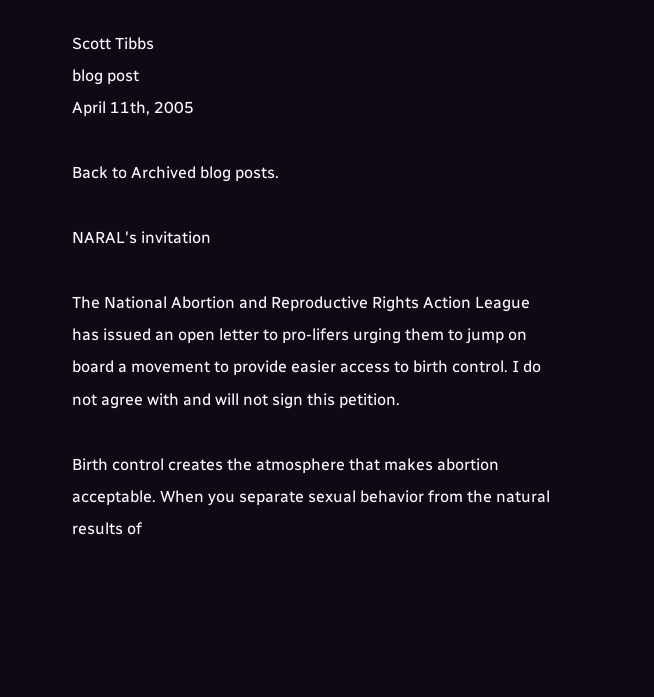Scott Tibbs
blog post
April 11th, 2005

Back to Archived blog posts.

NARAL's invitation

The National Abortion and Reproductive Rights Action League has issued an open letter to pro-lifers urging them to jump on board a movement to provide easier access to birth control. I do not agree with and will not sign this petition.

Birth control creates the atmosphere that makes abortion acceptable. When you separate sexual behavior from the natural results of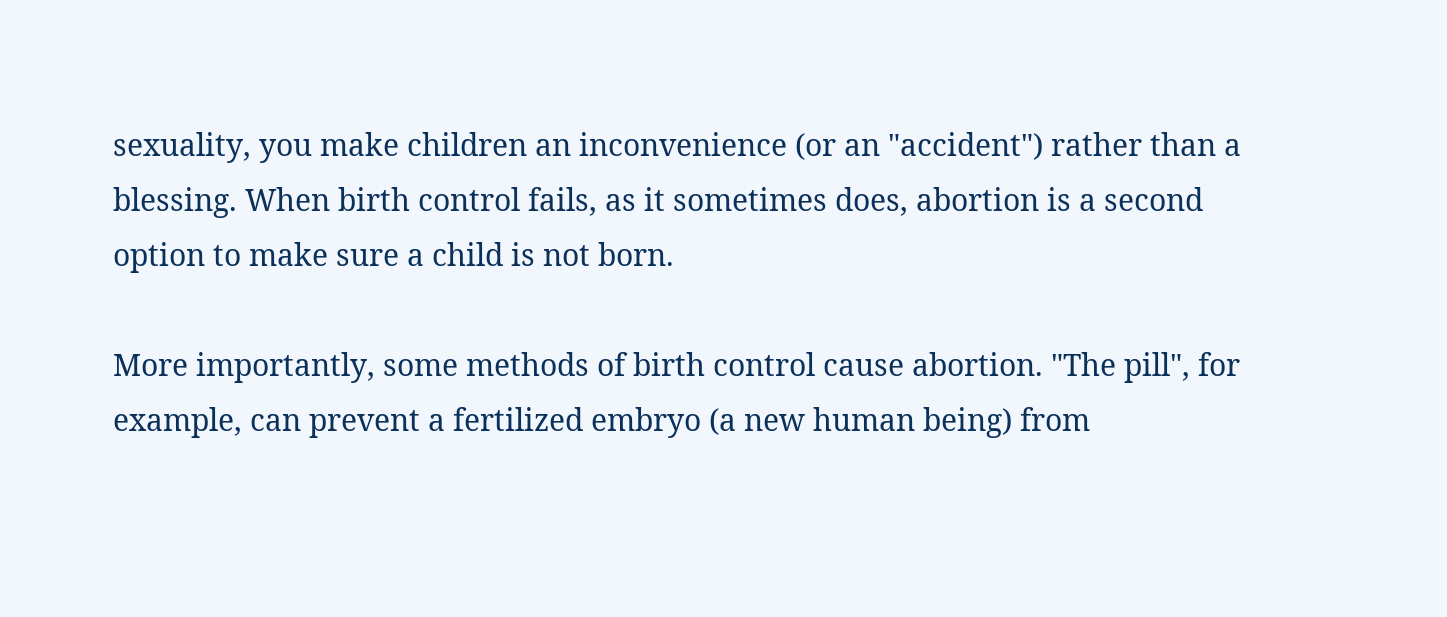sexuality, you make children an inconvenience (or an "accident") rather than a blessing. When birth control fails, as it sometimes does, abortion is a second option to make sure a child is not born.

More importantly, some methods of birth control cause abortion. "The pill", for example, can prevent a fertilized embryo (a new human being) from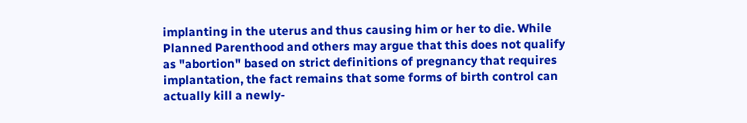implanting in the uterus and thus causing him or her to die. While Planned Parenthood and others may argue that this does not qualify as "abortion" based on strict definitions of pregnancy that requires implantation, the fact remains that some forms of birth control can actually kill a newly-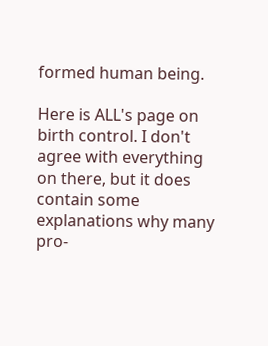formed human being.

Here is ALL's page on birth control. I don't agree with everything on there, but it does contain some explanations why many pro-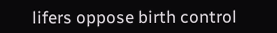lifers oppose birth control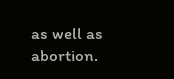as well as abortion.